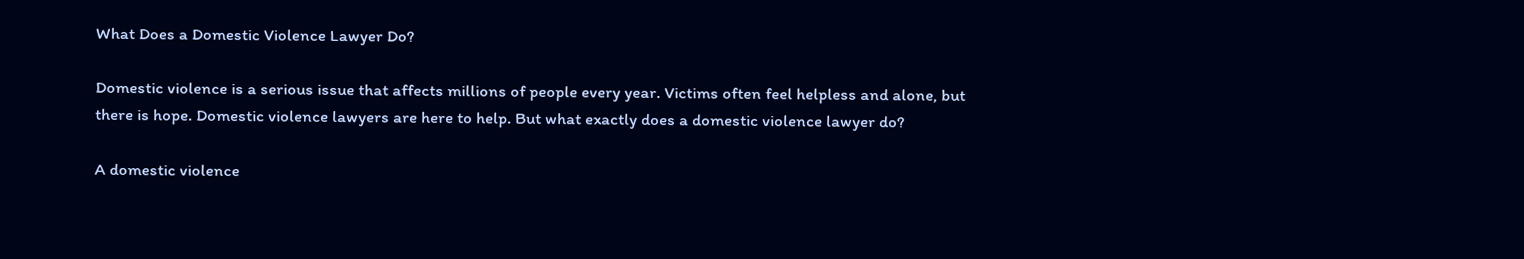What Does a Domestic Violence Lawyer Do?

Domestic violence is a serious issue that affects millions of people every year. Victims often feel helpless and alone, but there is hope. Domestic violence lawyers are here to help. But what exactly does a domestic violence lawyer do?

A domestic violence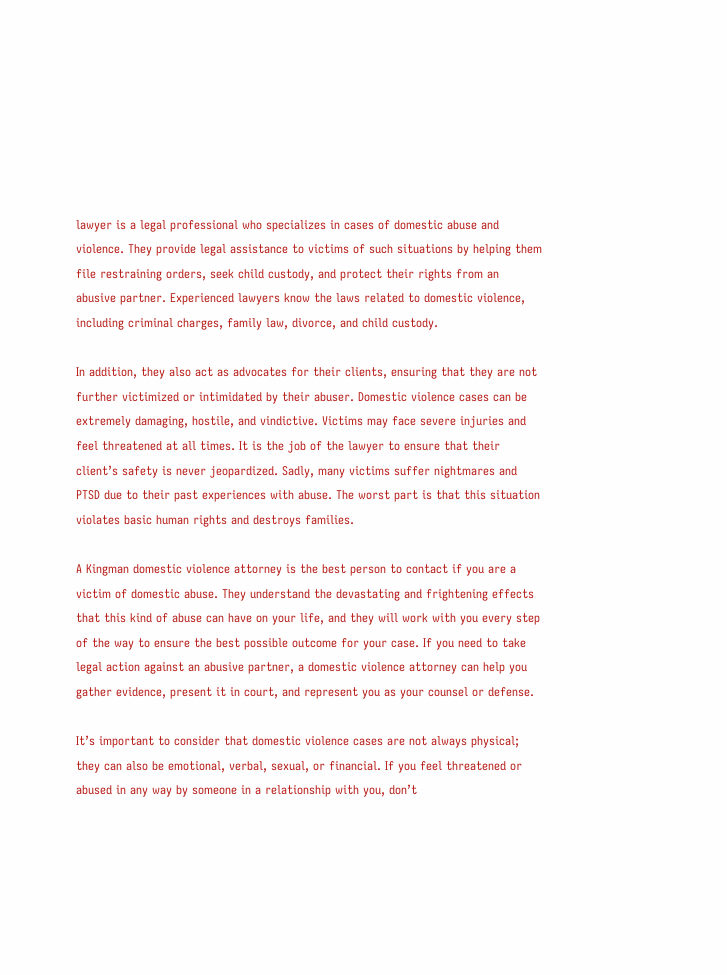lawyer is a legal professional who specializes in cases of domestic abuse and violence. They provide legal assistance to victims of such situations by helping them file restraining orders, seek child custody, and protect their rights from an abusive partner. Experienced lawyers know the laws related to domestic violence, including criminal charges, family law, divorce, and child custody.

In addition, they also act as advocates for their clients, ensuring that they are not further victimized or intimidated by their abuser. Domestic violence cases can be extremely damaging, hostile, and vindictive. Victims may face severe injuries and feel threatened at all times. It is the job of the lawyer to ensure that their client’s safety is never jeopardized. Sadly, many victims suffer nightmares and PTSD due to their past experiences with abuse. The worst part is that this situation violates basic human rights and destroys families.

A Kingman domestic violence attorney is the best person to contact if you are a victim of domestic abuse. They understand the devastating and frightening effects that this kind of abuse can have on your life, and they will work with you every step of the way to ensure the best possible outcome for your case. If you need to take legal action against an abusive partner, a domestic violence attorney can help you gather evidence, present it in court, and represent you as your counsel or defense.

It’s important to consider that domestic violence cases are not always physical; they can also be emotional, verbal, sexual, or financial. If you feel threatened or abused in any way by someone in a relationship with you, don’t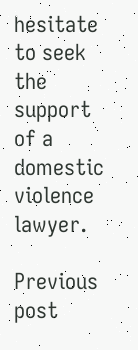hesitate to seek the support of a domestic violence lawyer.

Previous post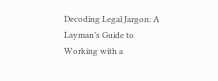Decoding Legal Jargon: A Layman’s Guide to Working with a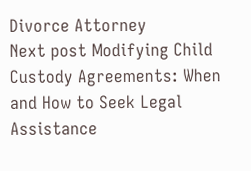Divorce Attorney
Next post Modifying Child Custody Agreements: When and How to Seek Legal Assistance